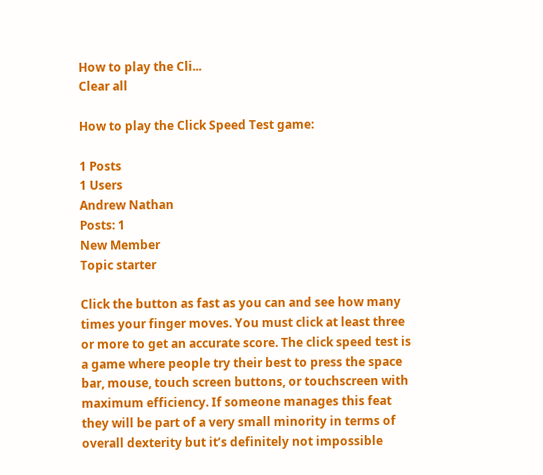How to play the Cli...
Clear all

How to play the Click Speed Test game:

1 Posts
1 Users
Andrew Nathan
Posts: 1
New Member
Topic starter

Click the button as fast as you can and see how many times your finger moves. You must click at least three or more to get an accurate score. The click speed test is a game where people try their best to press the space bar, mouse, touch screen buttons, or touchscreen with maximum efficiency. If someone manages this feat they will be part of a very small minority in terms of overall dexterity but it’s definitely not impossible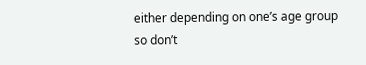either depending on one’s age group so don’t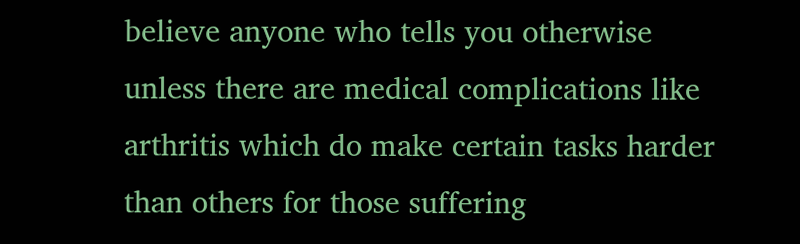believe anyone who tells you otherwise unless there are medical complications like arthritis which do make certain tasks harder than others for those suffering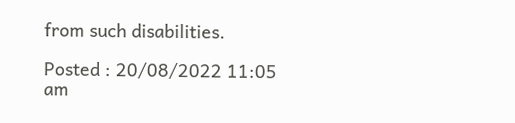from such disabilities.

Posted : 20/08/2022 11:05 am